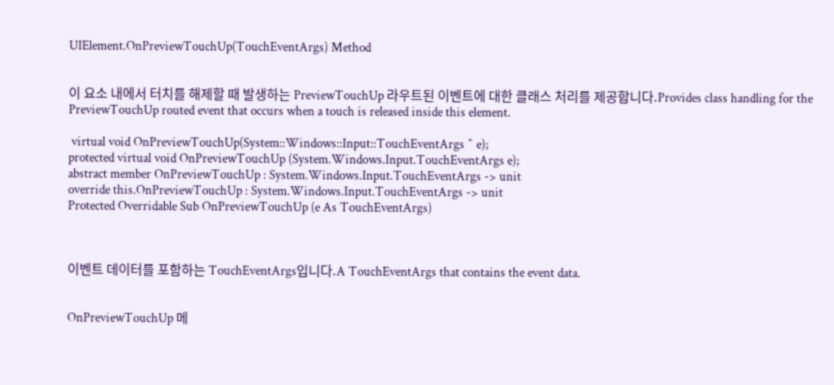UIElement.OnPreviewTouchUp(TouchEventArgs) Method


이 요소 내에서 터치를 해제할 때 발생하는 PreviewTouchUp 라우트된 이벤트에 대한 클래스 처리를 제공합니다.Provides class handling for the PreviewTouchUp routed event that occurs when a touch is released inside this element.

 virtual void OnPreviewTouchUp(System::Windows::Input::TouchEventArgs ^ e);
protected virtual void OnPreviewTouchUp (System.Windows.Input.TouchEventArgs e);
abstract member OnPreviewTouchUp : System.Windows.Input.TouchEventArgs -> unit
override this.OnPreviewTouchUp : System.Windows.Input.TouchEventArgs -> unit
Protected Overridable Sub OnPreviewTouchUp (e As TouchEventArgs)



이벤트 데이터를 포함하는 TouchEventArgs입니다.A TouchEventArgs that contains the event data.


OnPreviewTouchUp 메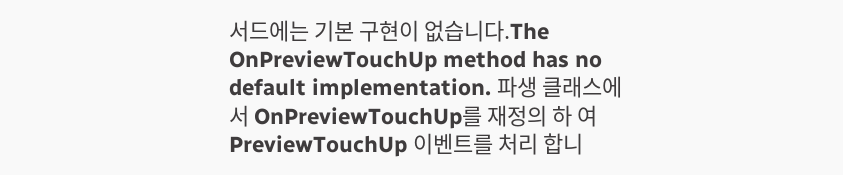서드에는 기본 구현이 없습니다.The OnPreviewTouchUp method has no default implementation. 파생 클래스에서 OnPreviewTouchUp를 재정의 하 여 PreviewTouchUp 이벤트를 처리 합니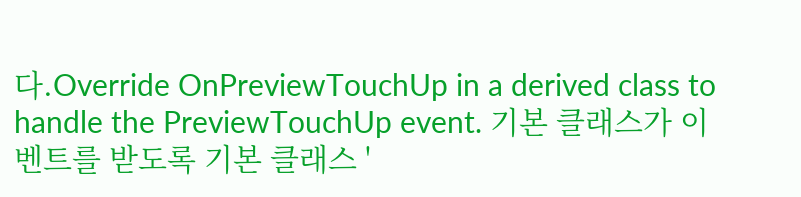다.Override OnPreviewTouchUp in a derived class to handle the PreviewTouchUp event. 기본 클래스가 이벤트를 받도록 기본 클래스 '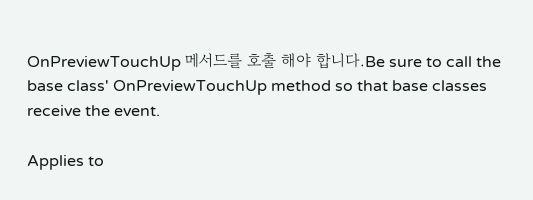OnPreviewTouchUp 메서드를 호출 해야 합니다.Be sure to call the base class' OnPreviewTouchUp method so that base classes receive the event.

Applies to